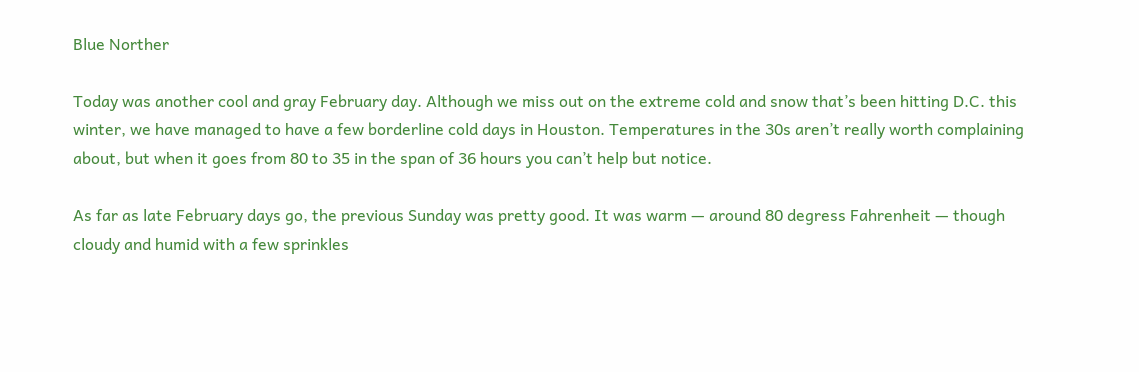Blue Norther

Today was another cool and gray February day. Although we miss out on the extreme cold and snow that’s been hitting D.C. this winter, we have managed to have a few borderline cold days in Houston. Temperatures in the 30s aren’t really worth complaining about, but when it goes from 80 to 35 in the span of 36 hours you can’t help but notice.

As far as late February days go, the previous Sunday was pretty good. It was warm — around 80 degress Fahrenheit — though cloudy and humid with a few sprinkles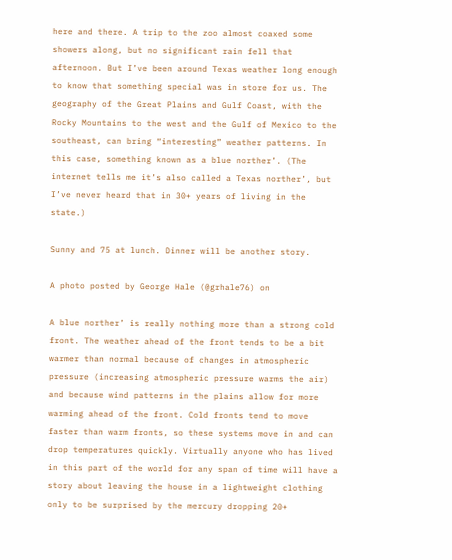here and there. A trip to the zoo almost coaxed some showers along, but no significant rain fell that afternoon. But I’ve been around Texas weather long enough to know that something special was in store for us. The geography of the Great Plains and Gulf Coast, with the Rocky Mountains to the west and the Gulf of Mexico to the southeast, can bring “interesting” weather patterns. In this case, something known as a blue norther’. (The internet tells me it’s also called a Texas norther’, but I’ve never heard that in 30+ years of living in the state.)

Sunny and 75 at lunch. Dinner will be another story.

A photo posted by George Hale (@grhale76) on

A blue norther’ is really nothing more than a strong cold front. The weather ahead of the front tends to be a bit warmer than normal because of changes in atmospheric pressure (increasing atmospheric pressure warms the air) and because wind patterns in the plains allow for more warming ahead of the front. Cold fronts tend to move faster than warm fronts, so these systems move in and can drop temperatures quickly. Virtually anyone who has lived in this part of the world for any span of time will have a story about leaving the house in a lightweight clothing only to be surprised by the mercury dropping 20+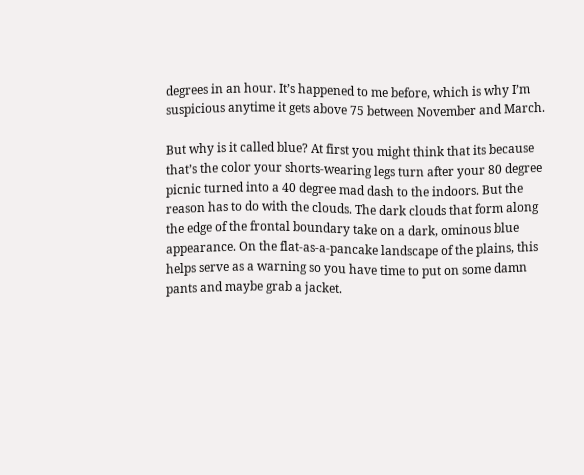degrees in an hour. It’s happened to me before, which is why I’m suspicious anytime it gets above 75 between November and March.

But why is it called blue? At first you might think that its because that’s the color your shorts-wearing legs turn after your 80 degree picnic turned into a 40 degree mad dash to the indoors. But the reason has to do with the clouds. The dark clouds that form along the edge of the frontal boundary take on a dark, ominous blue appearance. On the flat-as-a-pancake landscape of the plains, this helps serve as a warning so you have time to put on some damn pants and maybe grab a jacket.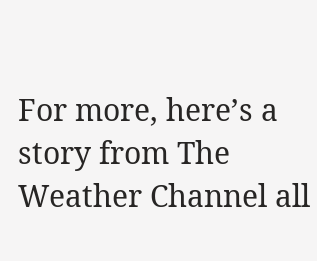For more, here’s a story from The Weather Channel all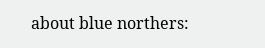about blue northers: